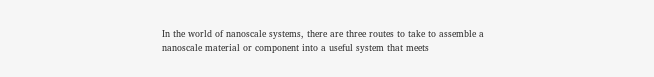In the world of nanoscale systems, there are three routes to take to assemble a nanoscale material or component into a useful system that meets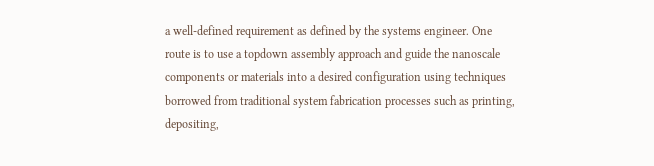a well-defined requirement as defined by the systems engineer. One route is to use a topdown assembly approach and guide the nanoscale components or materials into a desired configuration using techniques borrowed from traditional system fabrication processes such as printing, depositing,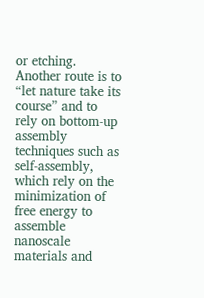or etching. Another route is to “let nature take its course” and to rely on bottom-up assembly techniques such as self-assembly, which rely on the minimization of free energy to assemble nanoscale materials and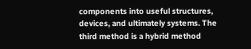components into useful structures, devices, and ultimately systems. The third method is a hybrid method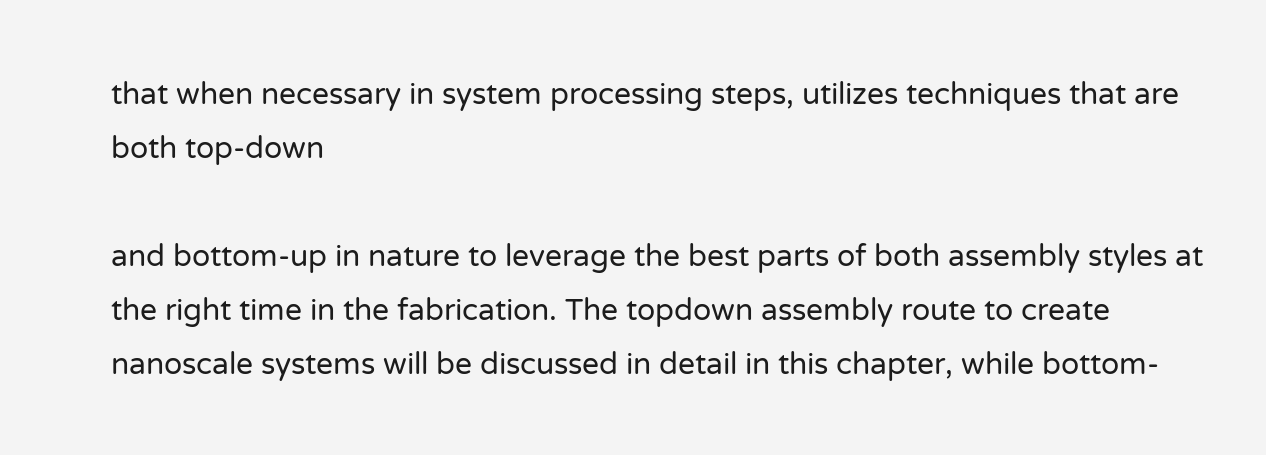that when necessary in system processing steps, utilizes techniques that are both top-down

and bottom-up in nature to leverage the best parts of both assembly styles at the right time in the fabrication. The topdown assembly route to create nanoscale systems will be discussed in detail in this chapter, while bottom-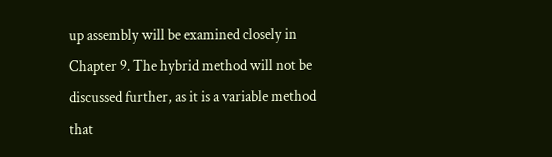up assembly will be examined closely in Chapter 9. The hybrid method will not be discussed further, as it is a variable method that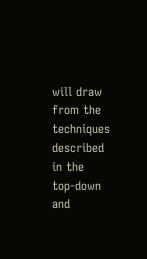will draw from the techniques described in the top-down and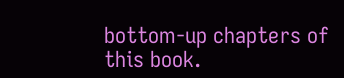bottom-up chapters of this book.